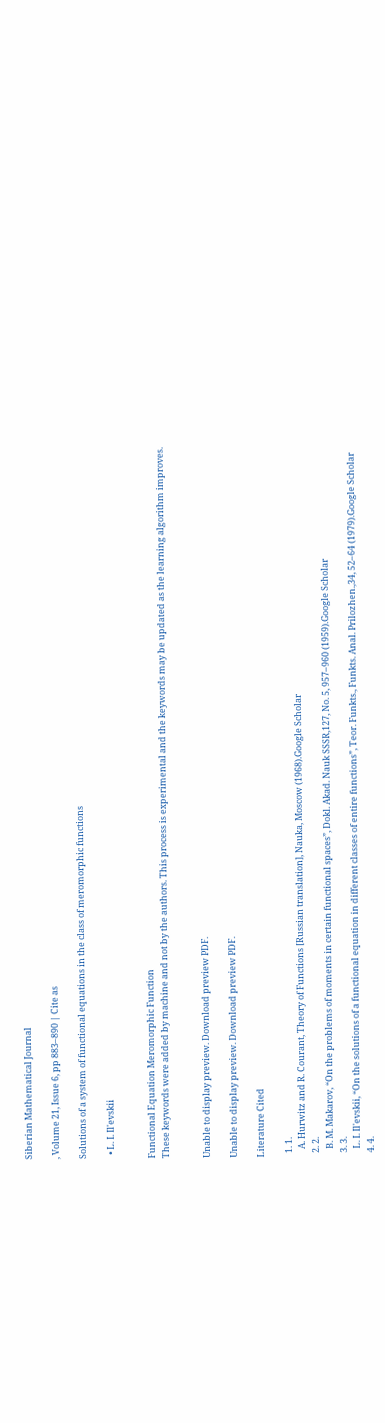Siberian Mathematical Journal

, Volume 21, Issue 6, pp 883–890 | Cite as

Solutions of a system of functional equations in the class of meromorphic functions

  • L. I. Il'evskii


Functional Equation Meromorphic Function
These keywords were added by machine and not by the authors. This process is experimental and the keywords may be updated as the learning algorithm improves.


Unable to display preview. Download preview PDF.

Unable to display preview. Download preview PDF.

Literature Cited

  1. 1.
    A. Hurwitz and R. Courant, Theory of Functions [Russian translation], Nauka, Moscow (1968).Google Scholar
  2. 2.
    B. M. Makarov, “On the problems of moments in certain functional spaces”, Dokl. Akad. Nauk SSSR,127, No. 5, 957–960 (1959).Google Scholar
  3. 3.
    L. I. Il'evskii, “On the solutions of a functional equation in different classes of entire functions”, Teor. Funkts., Funkts. Anal. Prilozhen.,34, 52–64 (1979).Google Scholar
  4. 4.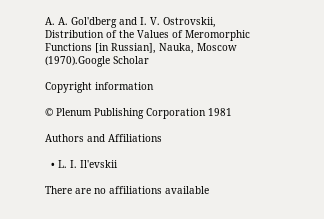A. A. Gol'dberg and I. V. Ostrovskii, Distribution of the Values of Meromorphic Functions [in Russian], Nauka, Moscow (1970).Google Scholar

Copyright information

© Plenum Publishing Corporation 1981

Authors and Affiliations

  • L. I. Il'evskii

There are no affiliations available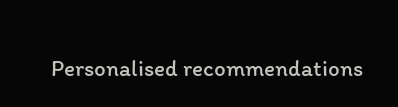Personalised recommendations